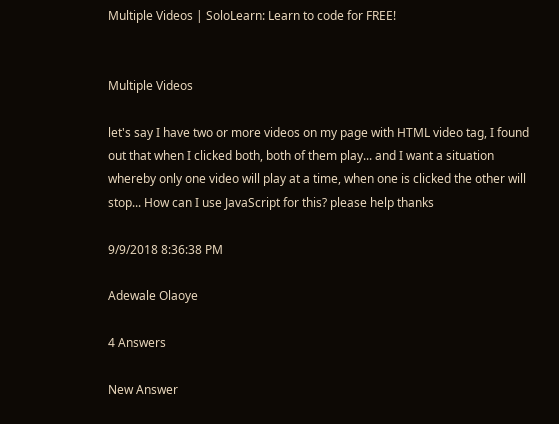Multiple Videos | SoloLearn: Learn to code for FREE!


Multiple Videos

let's say I have two or more videos on my page with HTML video tag, I found out that when I clicked both, both of them play... and I want a situation whereby only one video will play at a time, when one is clicked the other will stop... How can I use JavaScript for this? please help thanks

9/9/2018 8:36:38 PM

Adewale Olaoye

4 Answers

New Answer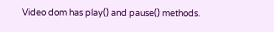Video dom has play() and pause() methods.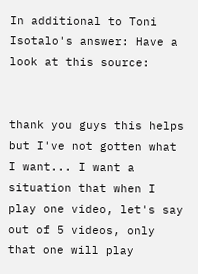In additional to Toni Isotalo's answer: Have a look at this source:


thank you guys this helps but I've not gotten what I want... I want a situation that when I play one video, let's say out of 5 videos, only that one will play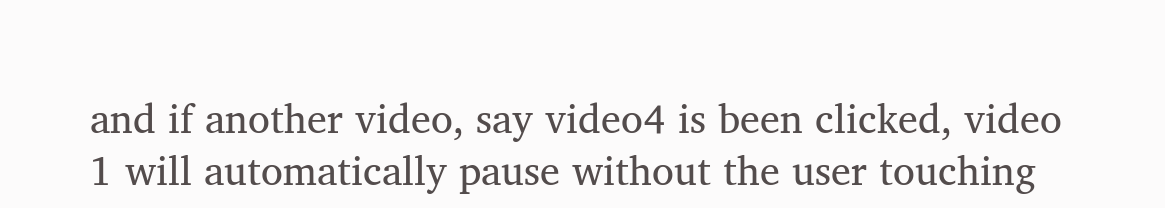and if another video, say video4 is been clicked, video 1 will automatically pause without the user touching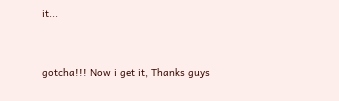it...


gotcha!!! Now i get it, Thanks guys